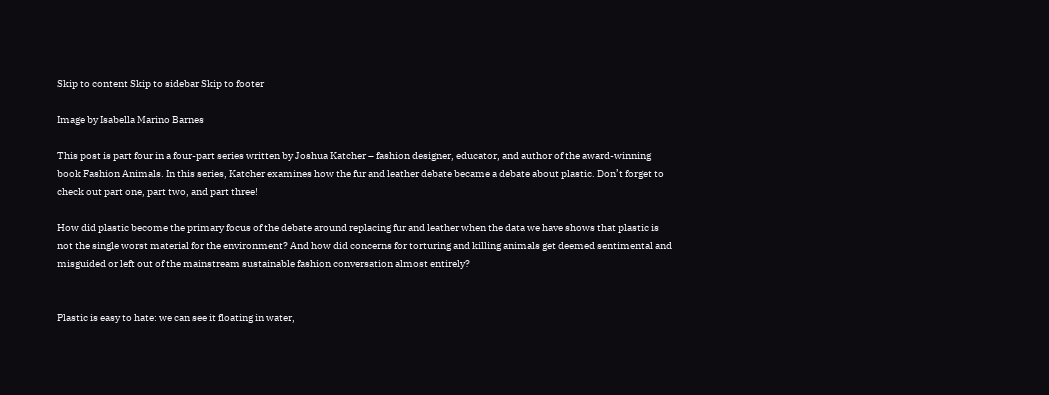Skip to content Skip to sidebar Skip to footer

Image by Isabella Marino Barnes

This post is part four in a four-part series written by Joshua Katcher – fashion designer, educator, and author of the award-winning book Fashion Animals. In this series, Katcher examines how the fur and leather debate became a debate about plastic. Don’t forget to check out part one, part two, and part three!

How did plastic become the primary focus of the debate around replacing fur and leather when the data we have shows that plastic is not the single worst material for the environment? And how did concerns for torturing and killing animals get deemed sentimental and misguided or left out of the mainstream sustainable fashion conversation almost entirely?


Plastic is easy to hate: we can see it floating in water,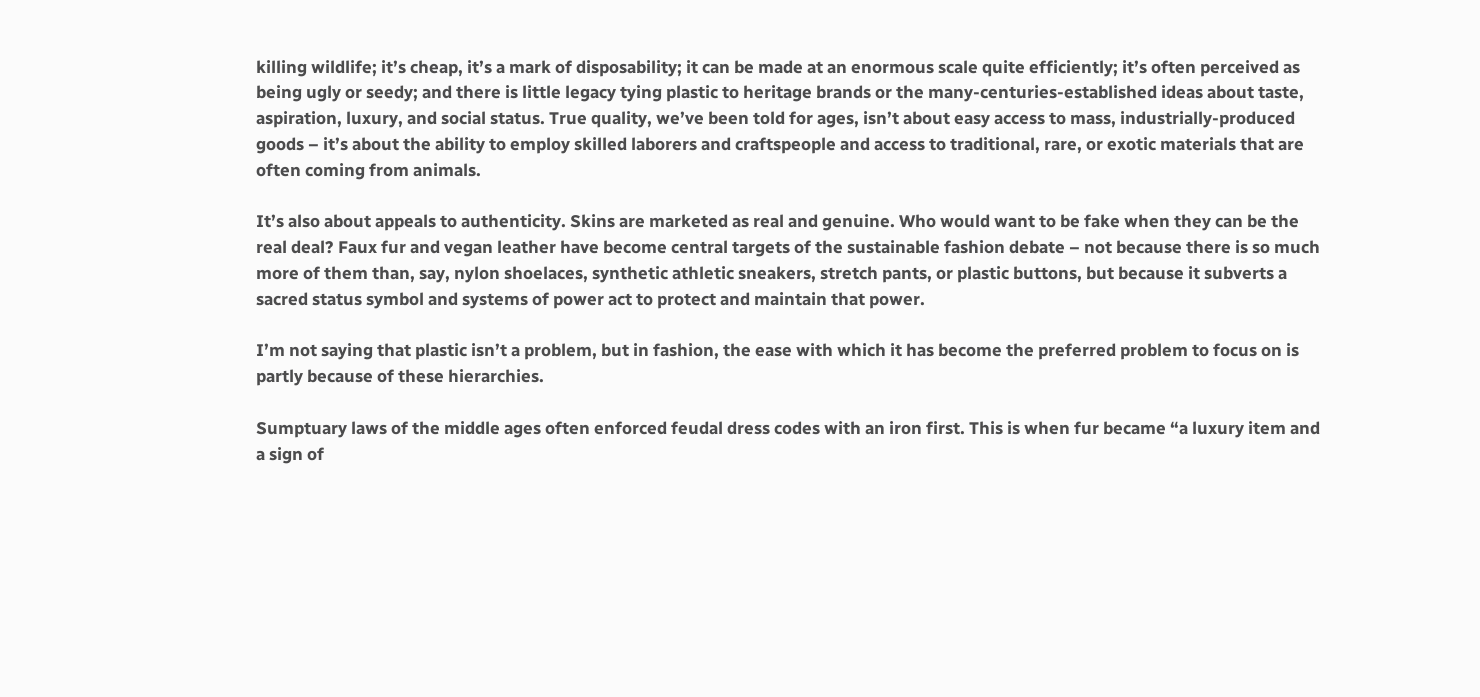killing wildlife; it’s cheap, it’s a mark of disposability; it can be made at an enormous scale quite efficiently; it’s often perceived as being ugly or seedy; and there is little legacy tying plastic to heritage brands or the many-centuries-established ideas about taste, aspiration, luxury, and social status. True quality, we’ve been told for ages, isn’t about easy access to mass, industrially-produced goods – it’s about the ability to employ skilled laborers and craftspeople and access to traditional, rare, or exotic materials that are often coming from animals.

It’s also about appeals to authenticity. Skins are marketed as real and genuine. Who would want to be fake when they can be the real deal? Faux fur and vegan leather have become central targets of the sustainable fashion debate – not because there is so much more of them than, say, nylon shoelaces, synthetic athletic sneakers, stretch pants, or plastic buttons, but because it subverts a sacred status symbol and systems of power act to protect and maintain that power.

I’m not saying that plastic isn’t a problem, but in fashion, the ease with which it has become the preferred problem to focus on is partly because of these hierarchies.

Sumptuary laws of the middle ages often enforced feudal dress codes with an iron first. This is when fur became “a luxury item and a sign of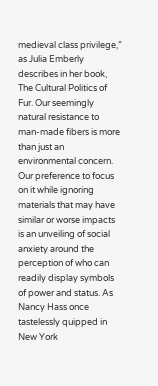medieval class privilege,” as Julia Emberly describes in her book, The Cultural Politics of Fur. Our seemingly natural resistance to man-made fibers is more than just an environmental concern. Our preference to focus on it while ignoring materials that may have similar or worse impacts is an unveiling of social anxiety around the perception of who can readily display symbols of power and status. As Nancy Hass once tastelessly quipped in New York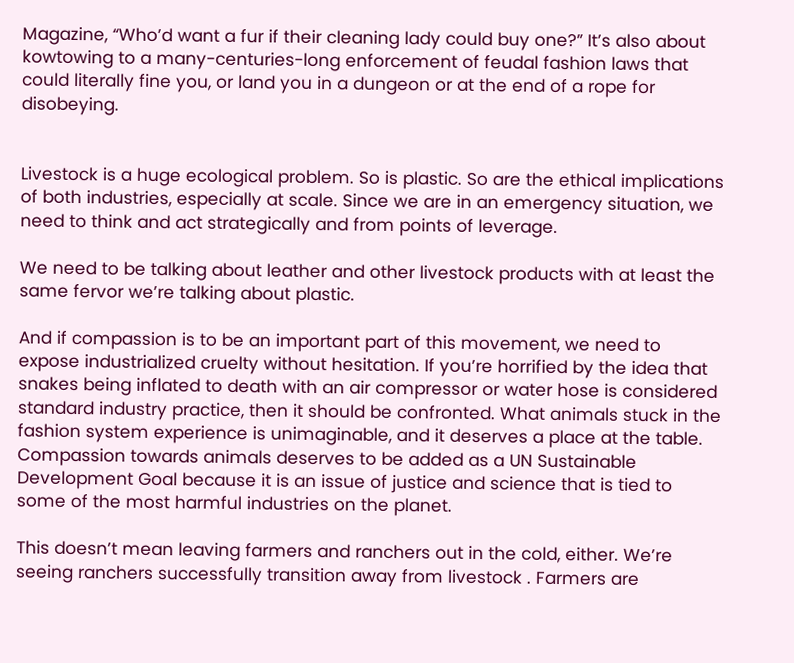Magazine, “Who’d want a fur if their cleaning lady could buy one?” It’s also about kowtowing to a many-centuries-long enforcement of feudal fashion laws that could literally fine you, or land you in a dungeon or at the end of a rope for disobeying.


Livestock is a huge ecological problem. So is plastic. So are the ethical implications of both industries, especially at scale. Since we are in an emergency situation, we need to think and act strategically and from points of leverage.

We need to be talking about leather and other livestock products with at least the same fervor we’re talking about plastic.

And if compassion is to be an important part of this movement, we need to expose industrialized cruelty without hesitation. If you’re horrified by the idea that snakes being inflated to death with an air compressor or water hose is considered standard industry practice, then it should be confronted. What animals stuck in the fashion system experience is unimaginable, and it deserves a place at the table. Compassion towards animals deserves to be added as a UN Sustainable Development Goal because it is an issue of justice and science that is tied to some of the most harmful industries on the planet.

This doesn’t mean leaving farmers and ranchers out in the cold, either. We’re seeing ranchers successfully transition away from livestock . Farmers are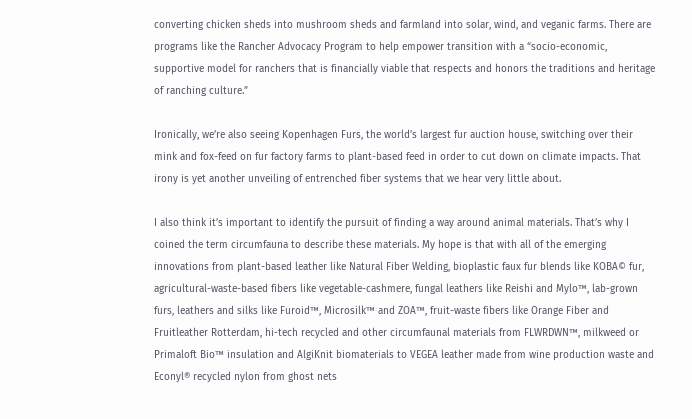converting chicken sheds into mushroom sheds and farmland into solar, wind, and veganic farms. There are programs like the Rancher Advocacy Program to help empower transition with a “socio-economic, supportive model for ranchers that is financially viable that respects and honors the traditions and heritage of ranching culture.”

Ironically, we’re also seeing Kopenhagen Furs, the world’s largest fur auction house, switching over their mink and fox-feed on fur factory farms to plant-based feed in order to cut down on climate impacts. That irony is yet another unveiling of entrenched fiber systems that we hear very little about.

I also think it’s important to identify the pursuit of finding a way around animal materials. That’s why I coined the term circumfauna to describe these materials. My hope is that with all of the emerging innovations from plant-based leather like Natural Fiber Welding, bioplastic faux fur blends like KOBA© fur, agricultural-waste-based fibers like vegetable-cashmere, fungal leathers like Reishi and Mylo™, lab-grown furs, leathers and silks like Furoid™, Microsilk™ and ZOA™, fruit-waste fibers like Orange Fiber and Fruitleather Rotterdam, hi-tech recycled and other circumfaunal materials from FLWRDWN™, milkweed or Primaloft Bio™ insulation and AlgiKnit biomaterials to VEGEA leather made from wine production waste and Econyl® recycled nylon from ghost nets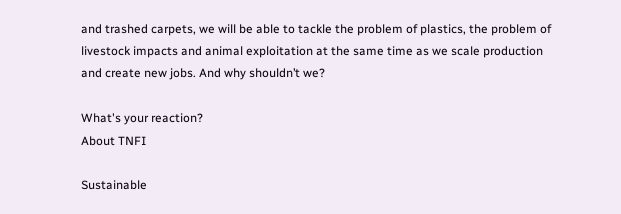and trashed carpets, we will be able to tackle the problem of plastics, the problem of livestock impacts and animal exploitation at the same time as we scale production and create new jobs. And why shouldn’t we?

What's your reaction?
About TNFI

Sustainable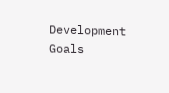Development Goals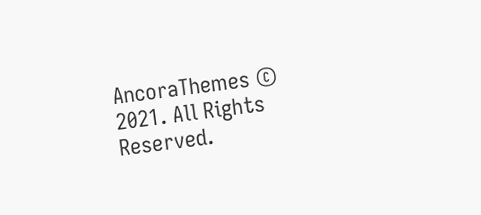AncoraThemes © 2021. All Rights Reserved.